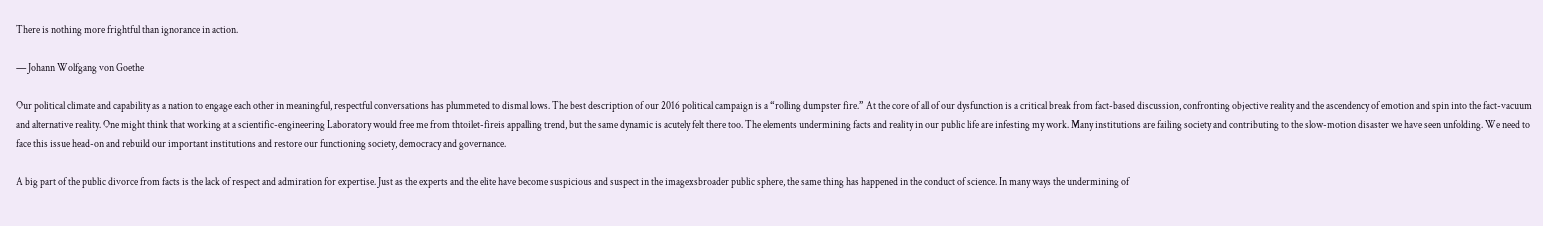There is nothing more frightful than ignorance in action.

― Johann Wolfgang von Goethe

Our political climate and capability as a nation to engage each other in meaningful, respectful conversations has plummeted to dismal lows. The best description of our 2016 political campaign is a “rolling dumpster fire.” At the core of all of our dysfunction is a critical break from fact-based discussion, confronting objective reality and the ascendency of emotion and spin into the fact-vacuum and alternative reality. One might think that working at a scientific-engineering Laboratory would free me from thtoilet-fireis appalling trend, but the same dynamic is acutely felt there too. The elements undermining facts and reality in our public life are infesting my work. Many institutions are failing society and contributing to the slow-motion disaster we have seen unfolding. We need to face this issue head-on and rebuild our important institutions and restore our functioning society, democracy and governance.

A big part of the public divorce from facts is the lack of respect and admiration for expertise. Just as the experts and the elite have become suspicious and suspect in the imagexsbroader public sphere, the same thing has happened in the conduct of science. In many ways the undermining of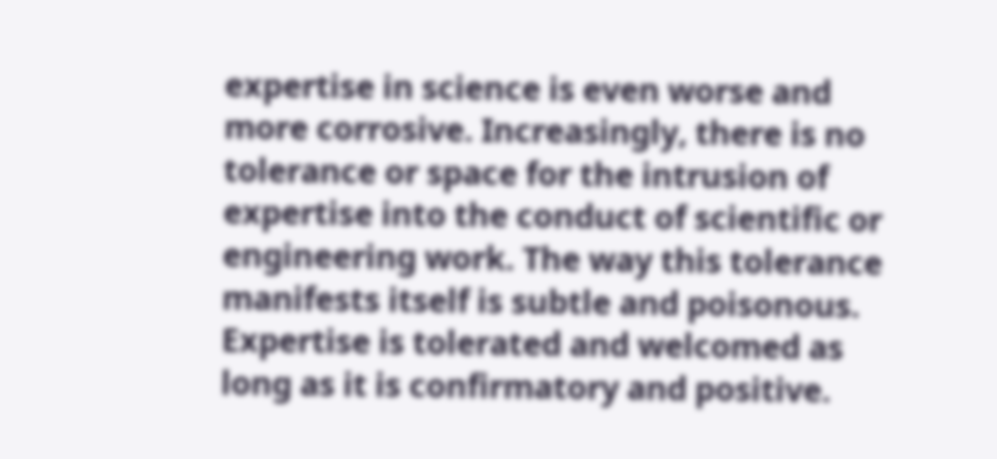expertise in science is even worse and more corrosive. Increasingly, there is no tolerance or space for the intrusion of expertise into the conduct of scientific or engineering work. The way this tolerance manifests itself is subtle and poisonous. Expertise is tolerated and welcomed as long as it is confirmatory and positive.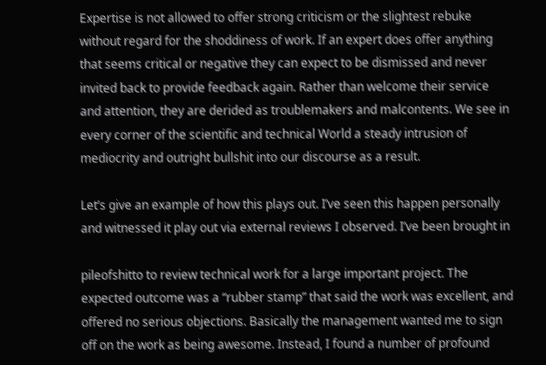Expertise is not allowed to offer strong criticism or the slightest rebuke without regard for the shoddiness of work. If an expert does offer anything that seems critical or negative they can expect to be dismissed and never invited back to provide feedback again. Rather than welcome their service and attention, they are derided as troublemakers and malcontents. We see in every corner of the scientific and technical World a steady intrusion of mediocrity and outright bullshit into our discourse as a result.

Let’s give an example of how this plays out. I’ve seen this happen personally and witnessed it play out via external reviews I observed. I’ve been brought in

pileofshitto to review technical work for a large important project. The expected outcome was a “rubber stamp” that said the work was excellent, and offered no serious objections. Basically the management wanted me to sign off on the work as being awesome. Instead, I found a number of profound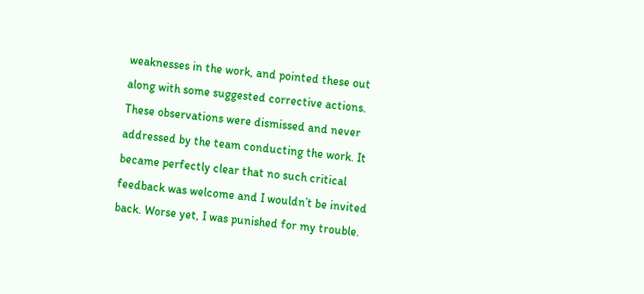weaknesses in the work, and pointed these out along with some suggested corrective actions. These observations were dismissed and never addressed by the team conducting the work. It became perfectly clear that no such critical feedback was welcome and I wouldn’t be invited back. Worse yet, I was punished for my trouble.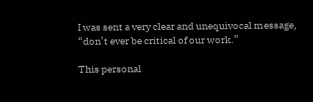I was sent a very clear and unequivocal message, “don’t ever be critical of our work.”

This personal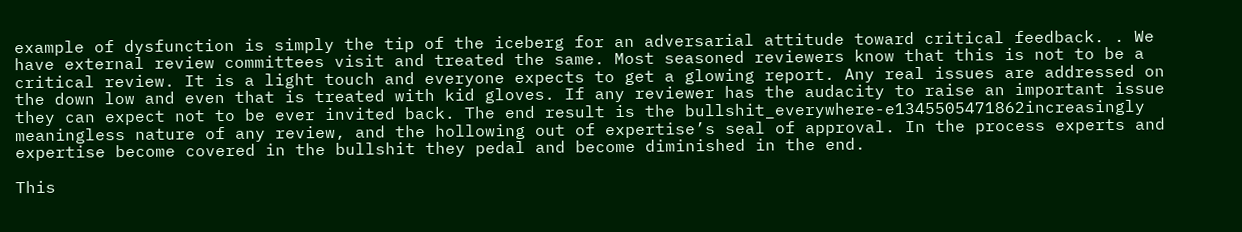example of dysfunction is simply the tip of the iceberg for an adversarial attitude toward critical feedback. . We have external review committees visit and treated the same. Most seasoned reviewers know that this is not to be a critical review. It is a light touch and everyone expects to get a glowing report. Any real issues are addressed on the down low and even that is treated with kid gloves. If any reviewer has the audacity to raise an important issue they can expect not to be ever invited back. The end result is the bullshit_everywhere-e1345505471862increasingly meaningless nature of any review, and the hollowing out of expertise’s seal of approval. In the process experts and expertise become covered in the bullshit they pedal and become diminished in the end.

This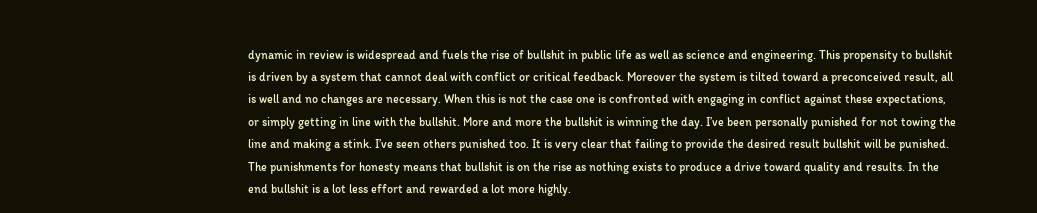dynamic in review is widespread and fuels the rise of bullshit in public life as well as science and engineering. This propensity to bullshit is driven by a system that cannot deal with conflict or critical feedback. Moreover the system is tilted toward a preconceived result, all is well and no changes are necessary. When this is not the case one is confronted with engaging in conflict against these expectations, or simply getting in line with the bullshit. More and more the bullshit is winning the day. I’ve been personally punished for not towing the line and making a stink. I’ve seen others punished too. It is very clear that failing to provide the desired result bullshit will be punished. The punishments for honesty means that bullshit is on the rise as nothing exists to produce a drive toward quality and results. In the end bullshit is a lot less effort and rewarded a lot more highly.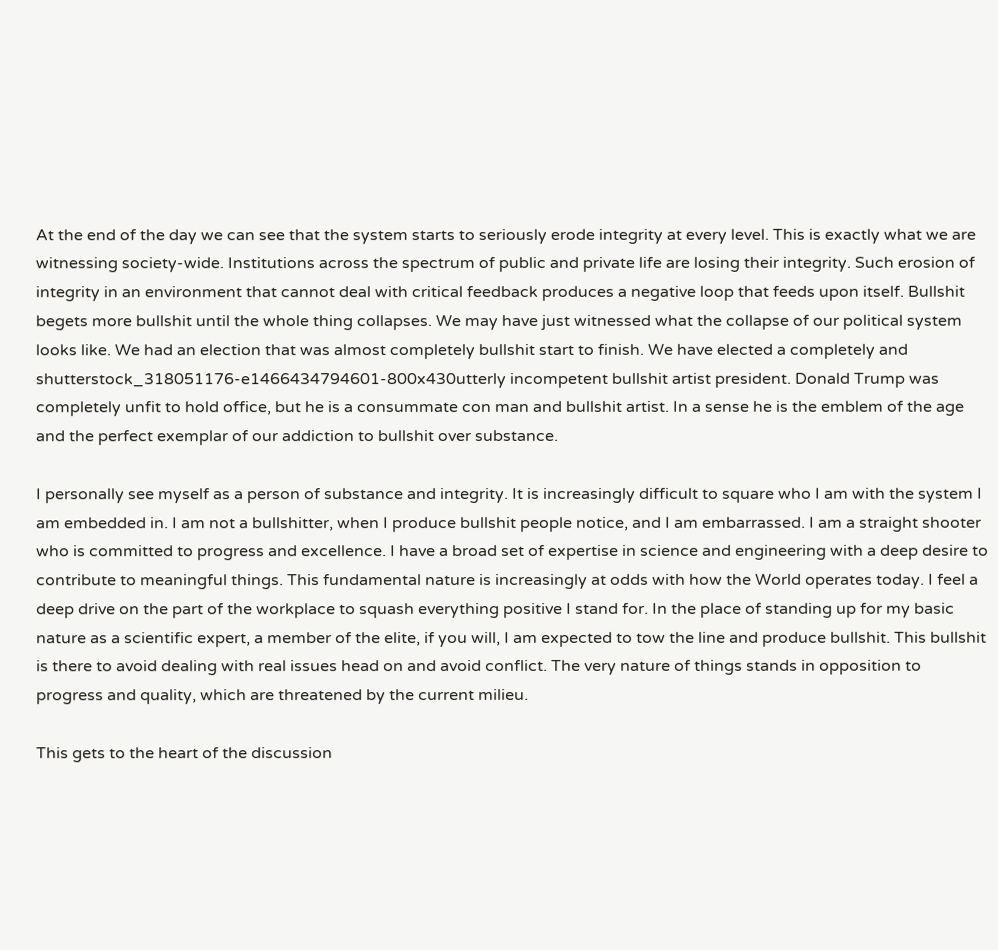At the end of the day we can see that the system starts to seriously erode integrity at every level. This is exactly what we are witnessing society-wide. Institutions across the spectrum of public and private life are losing their integrity. Such erosion of integrity in an environment that cannot deal with critical feedback produces a negative loop that feeds upon itself. Bullshit begets more bullshit until the whole thing collapses. We may have just witnessed what the collapse of our political system looks like. We had an election that was almost completely bullshit start to finish. We have elected a completely and shutterstock_318051176-e1466434794601-800x430utterly incompetent bullshit artist president. Donald Trump was completely unfit to hold office, but he is a consummate con man and bullshit artist. In a sense he is the emblem of the age and the perfect exemplar of our addiction to bullshit over substance.

I personally see myself as a person of substance and integrity. It is increasingly difficult to square who I am with the system I am embedded in. I am not a bullshitter, when I produce bullshit people notice, and I am embarrassed. I am a straight shooter who is committed to progress and excellence. I have a broad set of expertise in science and engineering with a deep desire to contribute to meaningful things. This fundamental nature is increasingly at odds with how the World operates today. I feel a deep drive on the part of the workplace to squash everything positive I stand for. In the place of standing up for my basic nature as a scientific expert, a member of the elite, if you will, I am expected to tow the line and produce bullshit. This bullshit is there to avoid dealing with real issues head on and avoid conflict. The very nature of things stands in opposition to progress and quality, which are threatened by the current milieu.

This gets to the heart of the discussion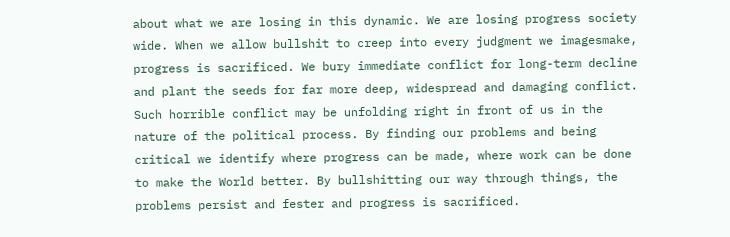about what we are losing in this dynamic. We are losing progress society wide. When we allow bullshit to creep into every judgment we imagesmake, progress is sacrificed. We bury immediate conflict for long-term decline and plant the seeds for far more deep, widespread and damaging conflict. Such horrible conflict may be unfolding right in front of us in the nature of the political process. By finding our problems and being critical we identify where progress can be made, where work can be done to make the World better. By bullshitting our way through things, the problems persist and fester and progress is sacrificed.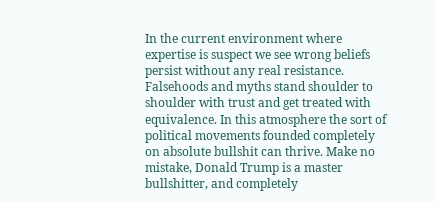In the current environment where expertise is suspect we see wrong beliefs persist without any real resistance. Falsehoods and myths stand shoulder to shoulder with trust and get treated with equivalence. In this atmosphere the sort of political movements founded completely on absolute bullshit can thrive. Make no mistake, Donald Trump is a master bullshitter, and completely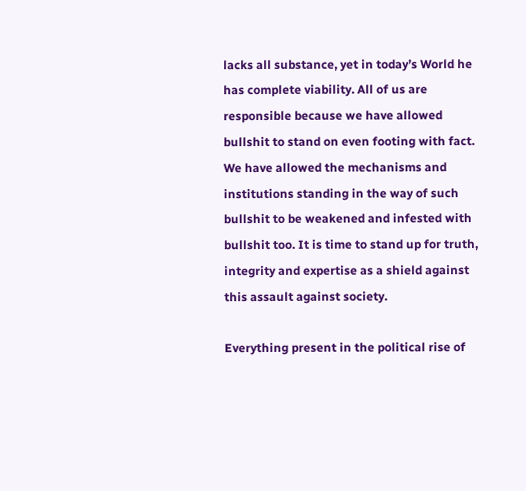lacks all substance, yet in today’s World he has complete viability. All of us are responsible because we have allowed bullshit to stand on even footing with fact. We have allowed the mechanisms and institutions standing in the way of such bullshit to be weakened and infested with bullshit too. It is time to stand up for truth, integrity and expertise as a shield against this assault against society.

Everything present in the political rise of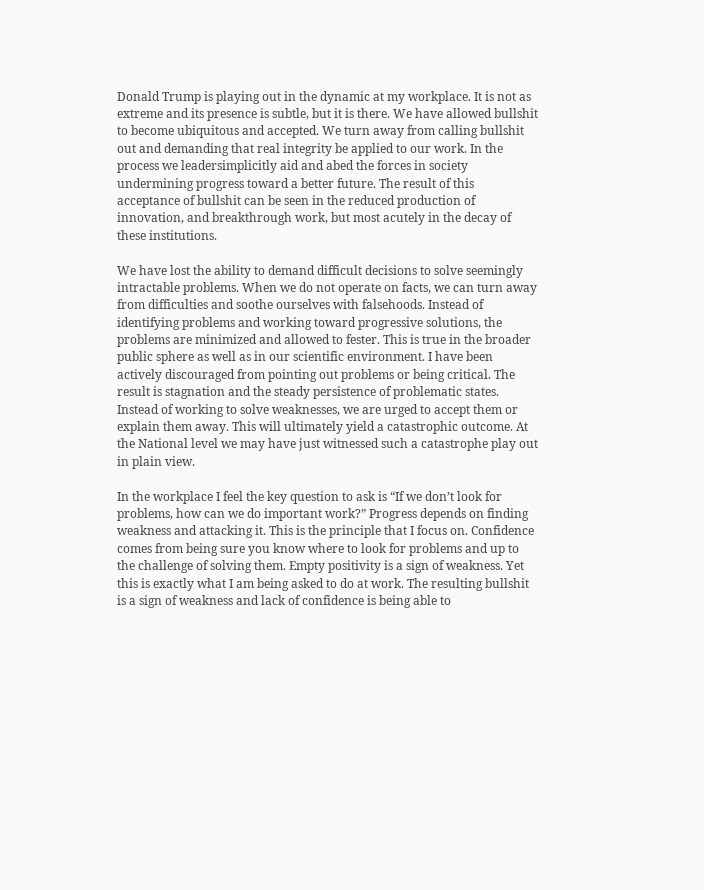Donald Trump is playing out in the dynamic at my workplace. It is not as extreme and its presence is subtle, but it is there. We have allowed bullshit to become ubiquitous and accepted. We turn away from calling bullshit out and demanding that real integrity be applied to our work. In the process we leadersimplicitly aid and abed the forces in society undermining progress toward a better future. The result of this acceptance of bullshit can be seen in the reduced production of innovation, and breakthrough work, but most acutely in the decay of these institutions.

We have lost the ability to demand difficult decisions to solve seemingly intractable problems. When we do not operate on facts, we can turn away from difficulties and soothe ourselves with falsehoods. Instead of identifying problems and working toward progressive solutions, the problems are minimized and allowed to fester. This is true in the broader public sphere as well as in our scientific environment. I have been actively discouraged from pointing out problems or being critical. The result is stagnation and the steady persistence of problematic states. Instead of working to solve weaknesses, we are urged to accept them or explain them away. This will ultimately yield a catastrophic outcome. At the National level we may have just witnessed such a catastrophe play out in plain view.

In the workplace I feel the key question to ask is “If we don’t look for problems, how can we do important work?” Progress depends on finding weakness and attacking it. This is the principle that I focus on. Confidence comes from being sure you know where to look for problems and up to the challenge of solving them. Empty positivity is a sign of weakness. Yet this is exactly what I am being asked to do at work. The resulting bullshit is a sign of weakness and lack of confidence is being able to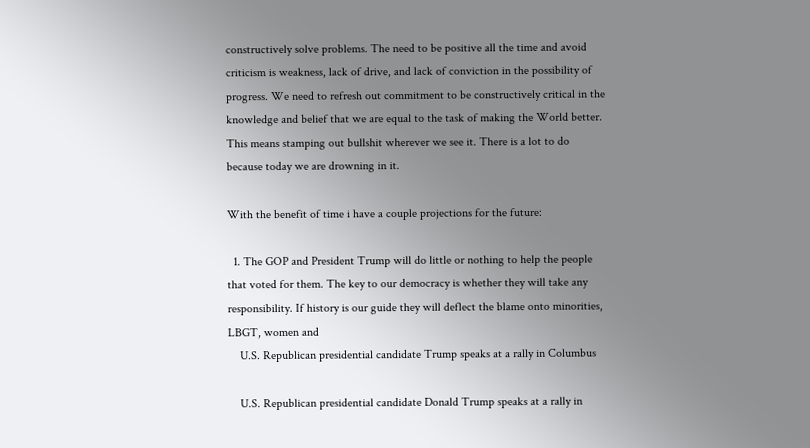constructively solve problems. The need to be positive all the time and avoid criticism is weakness, lack of drive, and lack of conviction in the possibility of progress. We need to refresh out commitment to be constructively critical in the knowledge and belief that we are equal to the task of making the World better. This means stamping out bullshit wherever we see it. There is a lot to do because today we are drowning in it.

With the benefit of time i have a couple projections for the future:

  1. The GOP and President Trump will do little or nothing to help the people that voted for them. The key to our democracy is whether they will take any responsibility. If history is our guide they will deflect the blame onto minorities, LBGT, women and
    U.S. Republican presidential candidate Trump speaks at a rally in Columbus

    U.S. Republican presidential candidate Donald Trump speaks at a rally in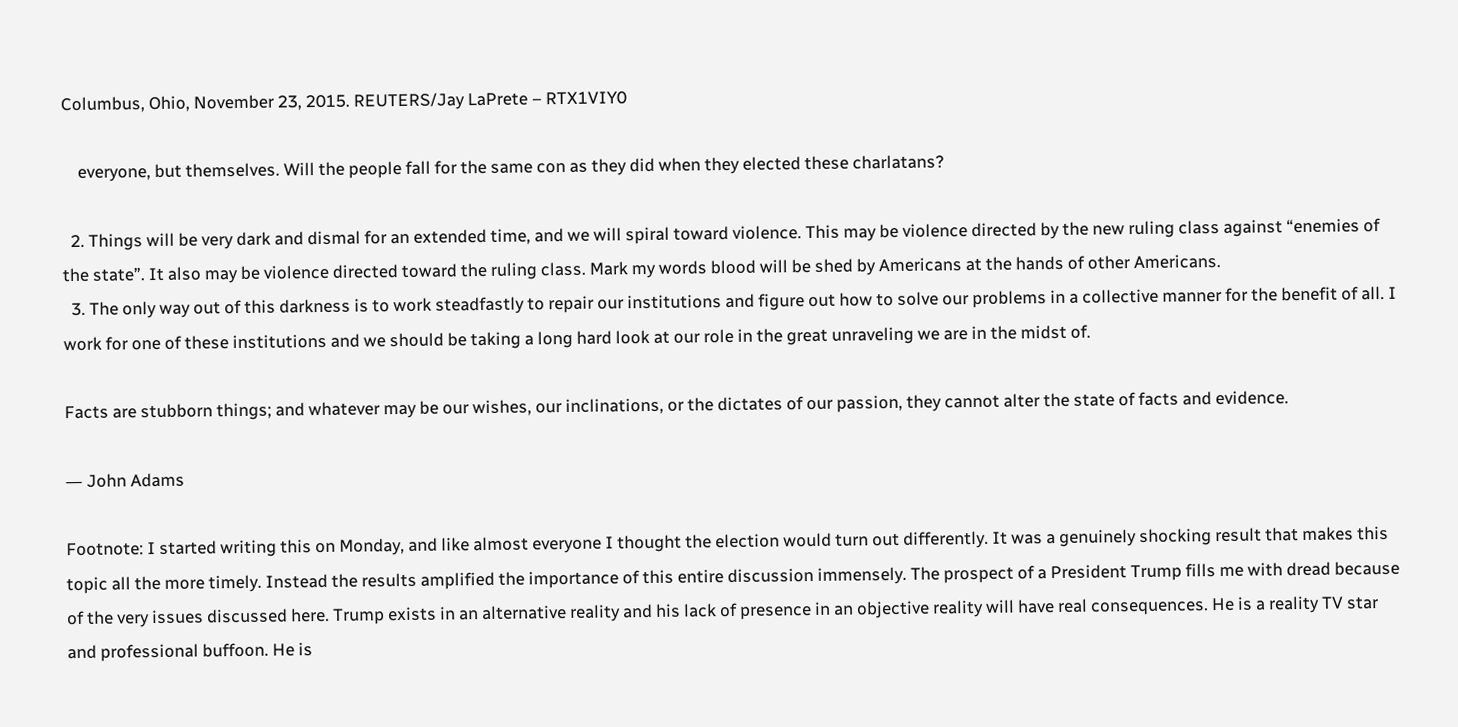Columbus, Ohio, November 23, 2015. REUTERS/Jay LaPrete – RTX1VIY0

    everyone, but themselves. Will the people fall for the same con as they did when they elected these charlatans?

  2. Things will be very dark and dismal for an extended time, and we will spiral toward violence. This may be violence directed by the new ruling class against “enemies of the state”. It also may be violence directed toward the ruling class. Mark my words blood will be shed by Americans at the hands of other Americans.
  3. The only way out of this darkness is to work steadfastly to repair our institutions and figure out how to solve our problems in a collective manner for the benefit of all. I work for one of these institutions and we should be taking a long hard look at our role in the great unraveling we are in the midst of.

Facts are stubborn things; and whatever may be our wishes, our inclinations, or the dictates of our passion, they cannot alter the state of facts and evidence.

― John Adams

Footnote: I started writing this on Monday, and like almost everyone I thought the election would turn out differently. It was a genuinely shocking result that makes this topic all the more timely. Instead the results amplified the importance of this entire discussion immensely. The prospect of a President Trump fills me with dread because of the very issues discussed here. Trump exists in an alternative reality and his lack of presence in an objective reality will have real consequences. He is a reality TV star and professional buffoon. He is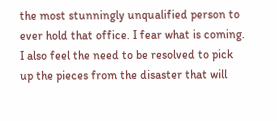the most stunningly unqualified person to ever hold that office. I fear what is coming. I also feel the need to be resolved to pick up the pieces from the disaster that will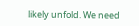likely unfold. We need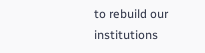to rebuild our institutions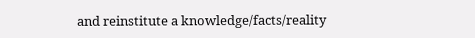and reinstitute a knowledge/facts/reality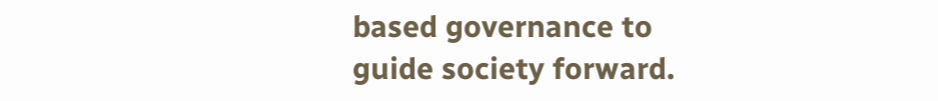based governance to guide society forward.